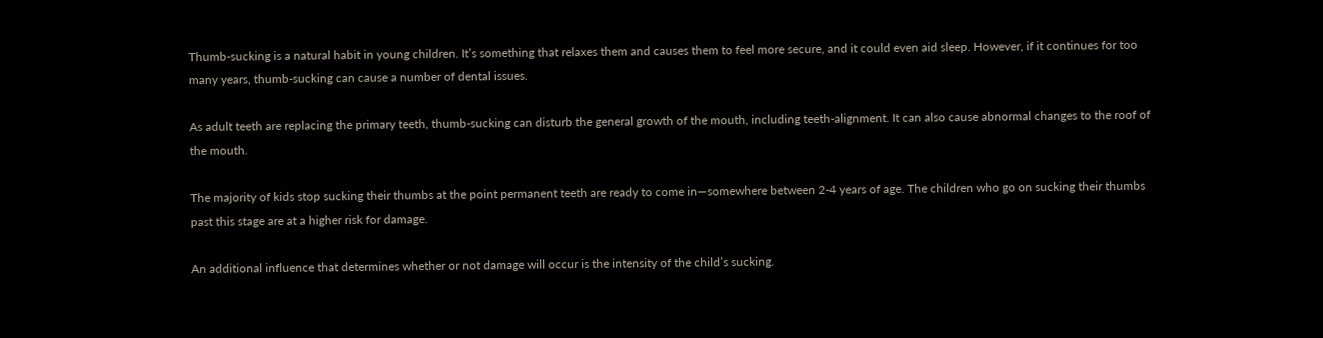Thumb-sucking is a natural habit in young children. It’s something that relaxes them and causes them to feel more secure, and it could even aid sleep. However, if it continues for too many years, thumb-sucking can cause a number of dental issues.

As adult teeth are replacing the primary teeth, thumb-sucking can disturb the general growth of the mouth, including teeth-alignment. It can also cause abnormal changes to the roof of the mouth.

The majority of kids stop sucking their thumbs at the point permanent teeth are ready to come in—somewhere between 2-4 years of age. The children who go on sucking their thumbs past this stage are at a higher risk for damage.

An additional influence that determines whether or not damage will occur is the intensity of the child’s sucking.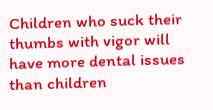Children who suck their thumbs with vigor will have more dental issues than children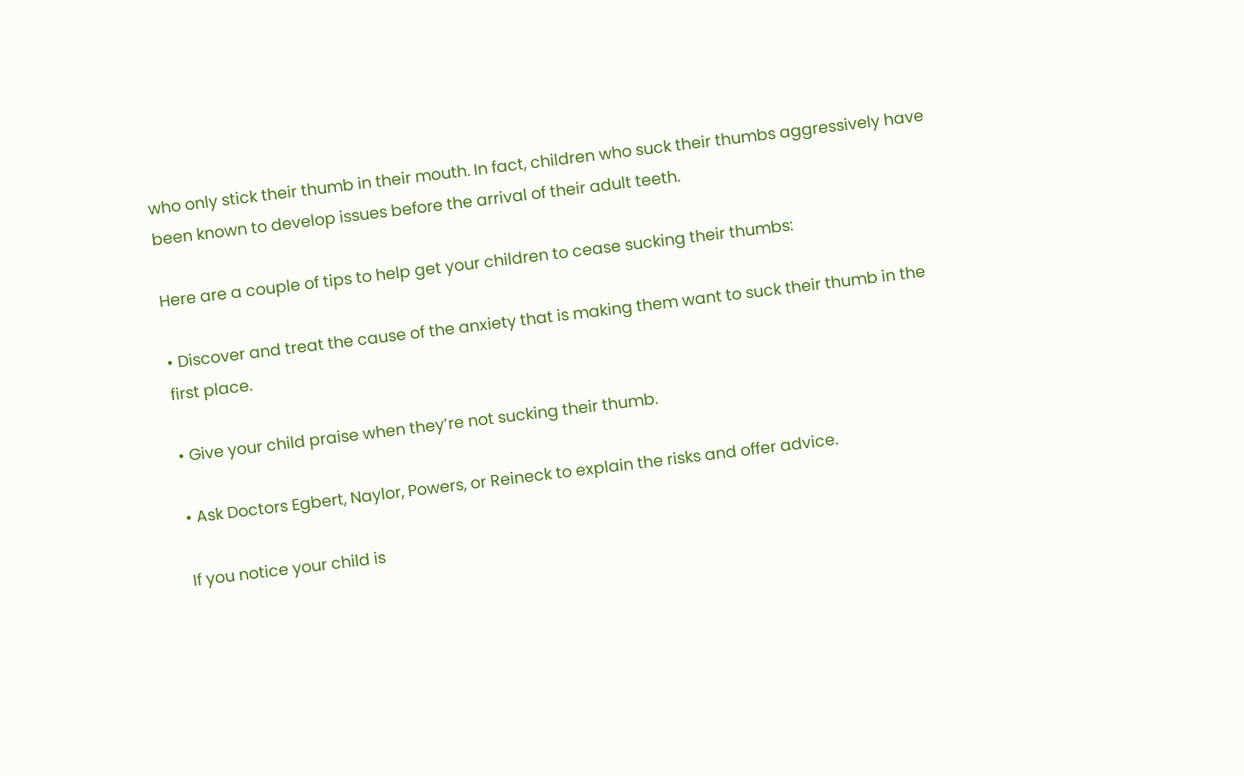who only stick their thumb in their mouth. In fact, children who suck their thumbs aggressively have been known to develop issues before the arrival of their adult teeth.

Here are a couple of tips to help get your children to cease sucking their thumbs:

• Discover and treat the cause of the anxiety that is making them want to suck their thumb in the first place.

• Give your child praise when they’re not sucking their thumb.

• Ask Doctors Egbert, Naylor, Powers, or Reineck to explain the risks and offer advice.

If you notice your child is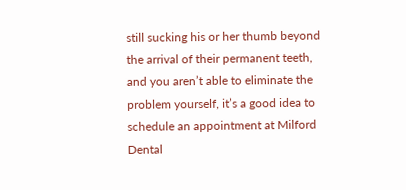still sucking his or her thumb beyond the arrival of their permanent teeth, and you aren’t able to eliminate the problem yourself, it’s a good idea to schedule an appointment at Milford Dental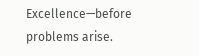Excellence—before problems arise.